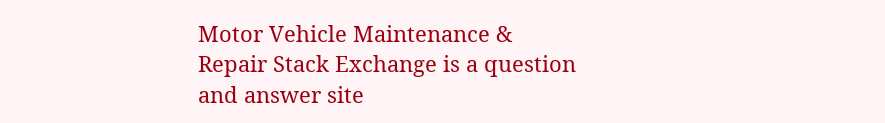Motor Vehicle Maintenance & Repair Stack Exchange is a question and answer site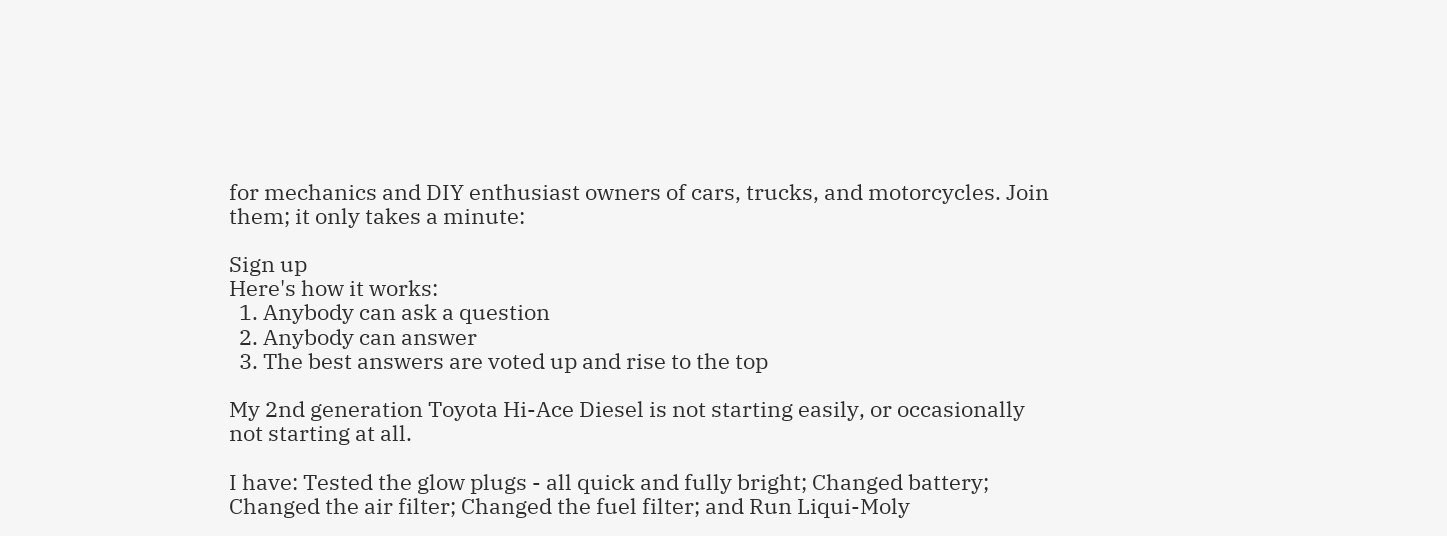for mechanics and DIY enthusiast owners of cars, trucks, and motorcycles. Join them; it only takes a minute:

Sign up
Here's how it works:
  1. Anybody can ask a question
  2. Anybody can answer
  3. The best answers are voted up and rise to the top

My 2nd generation Toyota Hi-Ace Diesel is not starting easily, or occasionally not starting at all.

I have: Tested the glow plugs - all quick and fully bright; Changed battery; Changed the air filter; Changed the fuel filter; and Run Liqui-Moly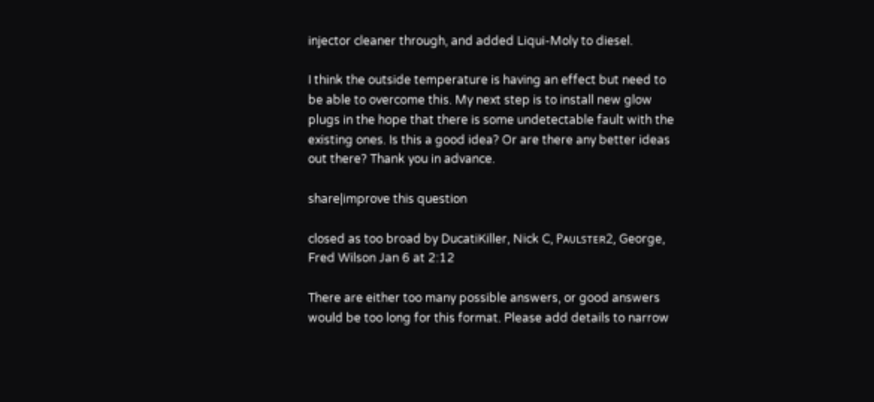injector cleaner through, and added Liqui-Moly to diesel.

I think the outside temperature is having an effect but need to be able to overcome this. My next step is to install new glow plugs in the hope that there is some undetectable fault with the existing ones. Is this a good idea? Or are there any better ideas out there? Thank you in advance.

share|improve this question

closed as too broad by DucatiKiller, Nick C, Pᴀᴜʟsᴛᴇʀ2, George, Fred Wilson Jan 6 at 2:12

There are either too many possible answers, or good answers would be too long for this format. Please add details to narrow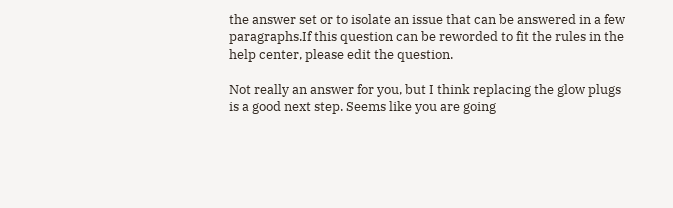the answer set or to isolate an issue that can be answered in a few paragraphs.If this question can be reworded to fit the rules in the help center, please edit the question.

Not really an answer for you, but I think replacing the glow plugs is a good next step. Seems like you are going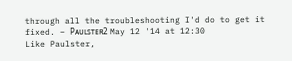through all the troubleshooting I'd do to get it fixed. – Pᴀᴜʟsᴛᴇʀ2 May 12 '14 at 12:30
Like Paulster,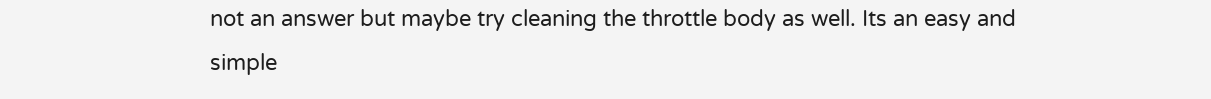not an answer but maybe try cleaning the throttle body as well. Its an easy and simple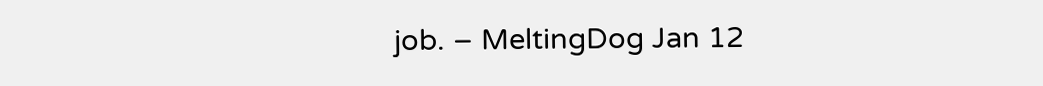job. – MeltingDog Jan 12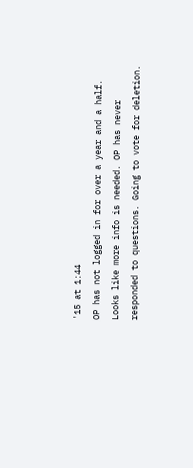'15 at 1:44
OP has not logged in for over a year and a half. Looks like more info is needed. OP has never responded to questions. Going to vote for deletion.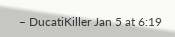– DucatiKiller Jan 5 at 6:19